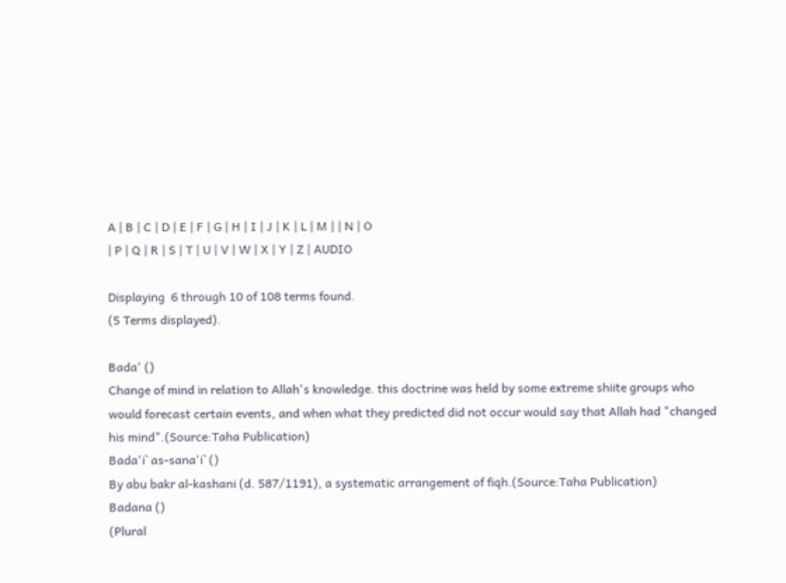A | B | C | D | E | F | G | H | I | J | K | L | M | | N | O
| P | Q | R | S | T | U | V | W | X | Y | Z | AUDIO

Displaying  6 through 10 of 108 terms found.
(5 Terms displayed).

Bada' ()
Change of mind in relation to Allah's knowledge. this doctrine was held by some extreme shiite groups who would forecast certain events, and when what they predicted did not occur would say that Allah had "changed his mind".(Source:Taha Publication)
Bada'i` as-sana'i` ()
By abu bakr al-kashani (d. 587/1191), a systematic arrangement of fiqh.(Source:Taha Publication)
Badana ()
(Plural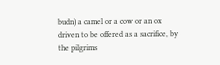budn) a camel or a cow or an ox driven to be offered as a sacrifice, by the pilgrims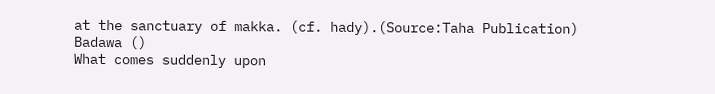at the sanctuary of makka. (cf. hady).(Source:Taha Publication)
Badawa ()
What comes suddenly upon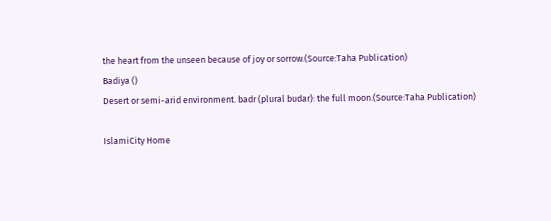the heart from the unseen because of joy or sorrow.(Source:Taha Publication)
Badiya ()
Desert or semi-arid environment. badr (plural budar): the full moon.(Source:Taha Publication)

IslamiCity Home